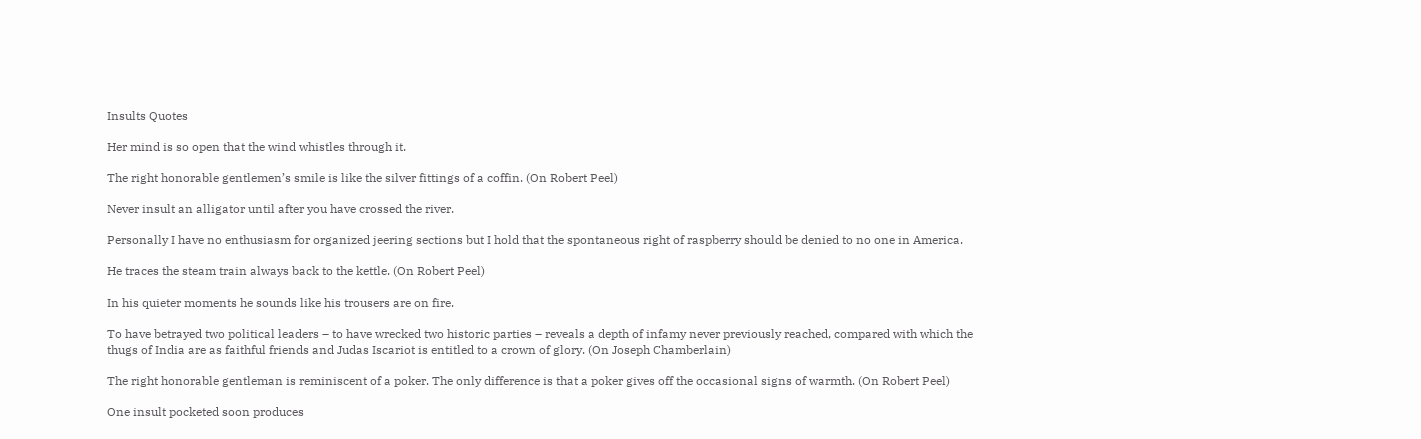Insults Quotes

Her mind is so open that the wind whistles through it.

The right honorable gentlemen’s smile is like the silver fittings of a coffin. (On Robert Peel)

Never insult an alligator until after you have crossed the river.

Personally I have no enthusiasm for organized jeering sections but I hold that the spontaneous right of raspberry should be denied to no one in America.

He traces the steam train always back to the kettle. (On Robert Peel)

In his quieter moments he sounds like his trousers are on fire.

To have betrayed two political leaders – to have wrecked two historic parties – reveals a depth of infamy never previously reached, compared with which the thugs of India are as faithful friends and Judas Iscariot is entitled to a crown of glory. (On Joseph Chamberlain)

The right honorable gentleman is reminiscent of a poker. The only difference is that a poker gives off the occasional signs of warmth. (On Robert Peel)

One insult pocketed soon produces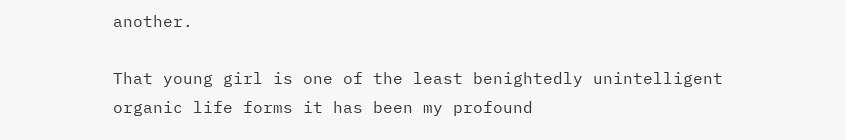another.

That young girl is one of the least benightedly unintelligent organic life forms it has been my profound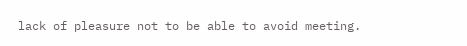lack of pleasure not to be able to avoid meeting.